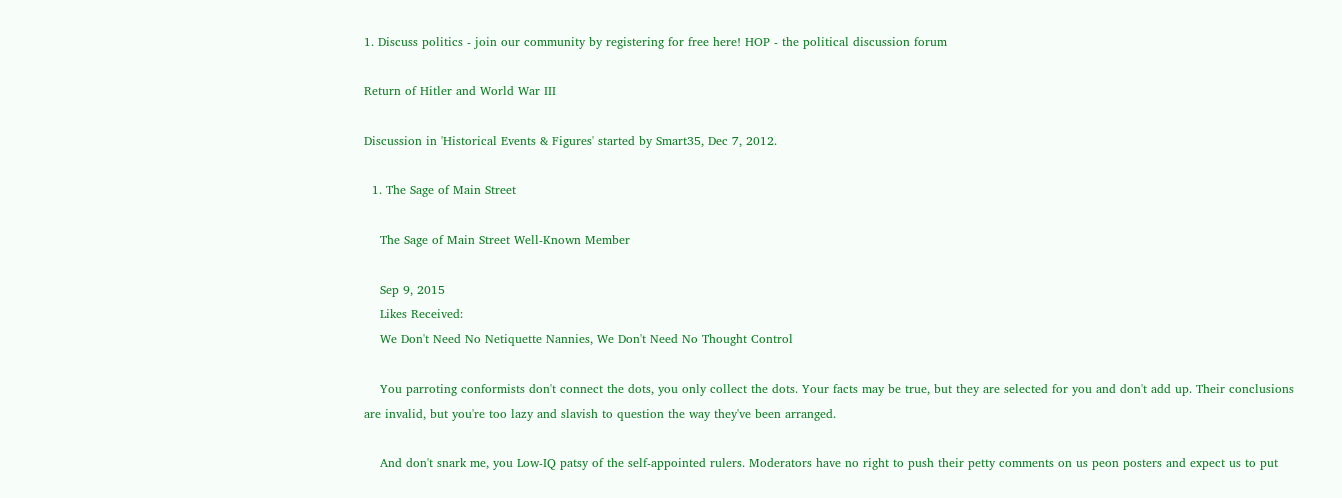1. Discuss politics - join our community by registering for free here! HOP - the political discussion forum

Return of Hitler and World War III

Discussion in 'Historical Events & Figures' started by Smart35, Dec 7, 2012.

  1. The Sage of Main Street

    The Sage of Main Street Well-Known Member

    Sep 9, 2015
    Likes Received:
    We Don't Need No Netiquette Nannies, We Don't Need No Thought Control

    You parroting conformists don't connect the dots, you only collect the dots. Your facts may be true, but they are selected for you and don't add up. Their conclusions are invalid, but you're too lazy and slavish to question the way they've been arranged.

    And don't snark me, you Low-IQ patsy of the self-appointed rulers. Moderators have no right to push their petty comments on us peon posters and expect us to put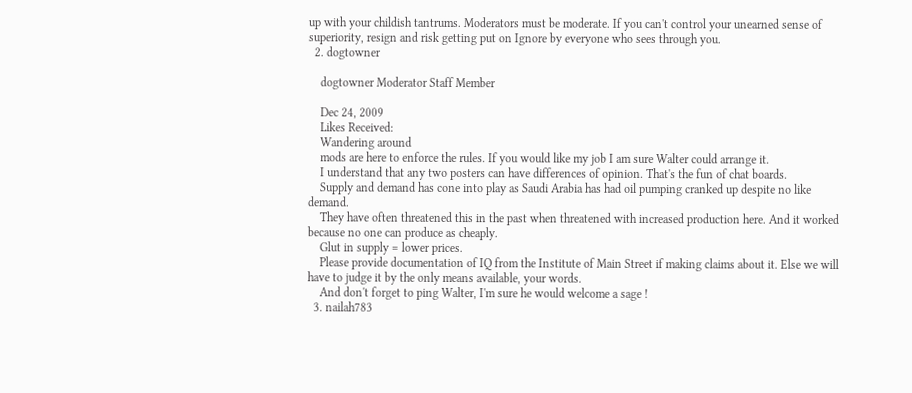up with your childish tantrums. Moderators must be moderate. If you can't control your unearned sense of superiority, resign and risk getting put on Ignore by everyone who sees through you.
  2. dogtowner

    dogtowner Moderator Staff Member

    Dec 24, 2009
    Likes Received:
    Wandering around
    mods are here to enforce the rules. If you would like my job I am sure Walter could arrange it.
    I understand that any two posters can have differences of opinion. That's the fun of chat boards.
    Supply and demand has cone into play as Saudi Arabia has had oil pumping cranked up despite no like demand.
    They have often threatened this in the past when threatened with increased production here. And it worked because no one can produce as cheaply.
    Glut in supply = lower prices.
    Please provide documentation of IQ from the Institute of Main Street if making claims about it. Else we will have to judge it by the only means available, your words.
    And don't forget to ping Walter, I'm sure he would welcome a sage !
  3. nailah783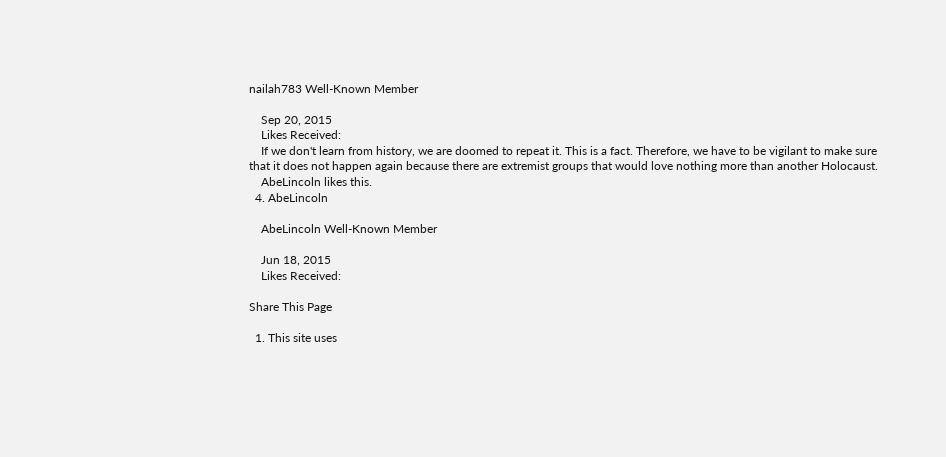nailah783 Well-Known Member

    Sep 20, 2015
    Likes Received:
    If we don't learn from history, we are doomed to repeat it. This is a fact. Therefore, we have to be vigilant to make sure that it does not happen again because there are extremist groups that would love nothing more than another Holocaust.
    AbeLincoln likes this.
  4. AbeLincoln

    AbeLincoln Well-Known Member

    Jun 18, 2015
    Likes Received:

Share This Page

  1. This site uses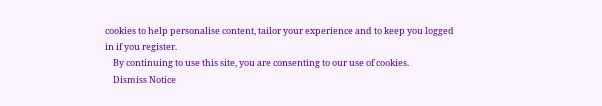cookies to help personalise content, tailor your experience and to keep you logged in if you register.
    By continuing to use this site, you are consenting to our use of cookies.
    Dismiss Notice